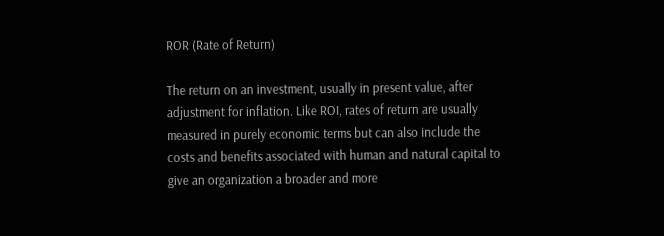ROR (Rate of Return)

The return on an investment, usually in present value, after adjustment for inflation. Like ROI, rates of return are usually measured in purely economic terms but can also include the costs and benefits associated with human and natural capital to give an organization a broader and more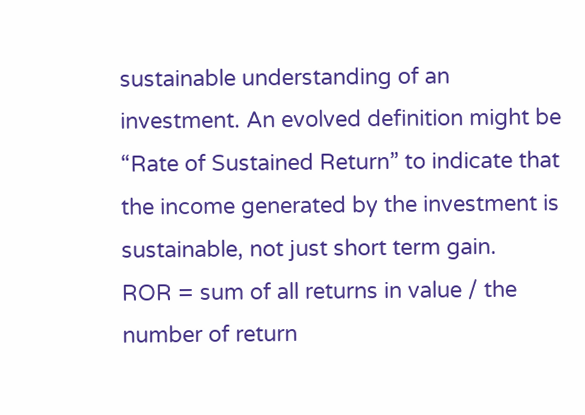sustainable understanding of an investment. An evolved definition might be “Rate of Sustained Return” to indicate that the income generated by the investment is sustainable, not just short term gain.
ROR = sum of all returns in value / the number of return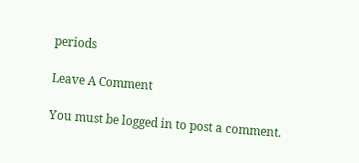periods

Leave A Comment

You must be logged in to post a comment.